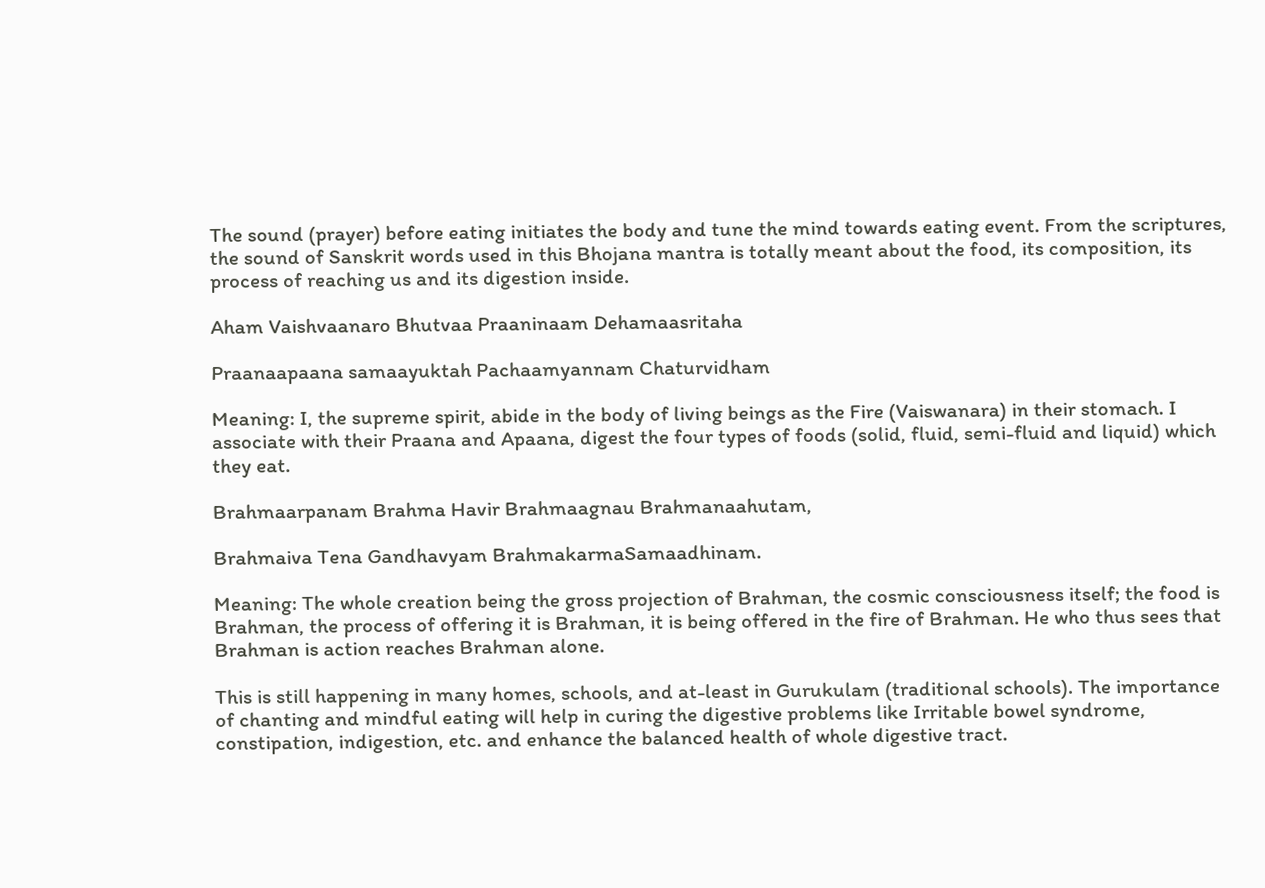The sound (prayer) before eating initiates the body and tune the mind towards eating event. From the scriptures, the sound of Sanskrit words used in this Bhojana mantra is totally meant about the food, its composition, its process of reaching us and its digestion inside.

Aham Vaishvaanaro Bhutvaa Praaninaam Dehamaasritaha

Praanaapaana samaayuktah Pachaamyannam Chaturvidham

Meaning: I, the supreme spirit, abide in the body of living beings as the Fire (Vaiswanara) in their stomach. I associate with their Praana and Apaana, digest the four types of foods (solid, fluid, semi-fluid and liquid) which they eat.

Brahmaarpanam Brahma Havir Brahmaagnau Brahmanaahutam,

Brahmaiva Tena Gandhavyam BrahmakarmaSamaadhinam.

Meaning: The whole creation being the gross projection of Brahman, the cosmic consciousness itself; the food is Brahman, the process of offering it is Brahman, it is being offered in the fire of Brahman. He who thus sees that Brahman is action reaches Brahman alone.

This is still happening in many homes, schools, and at-least in Gurukulam (traditional schools). The importance of chanting and mindful eating will help in curing the digestive problems like Irritable bowel syndrome, constipation, indigestion, etc. and enhance the balanced health of whole digestive tract.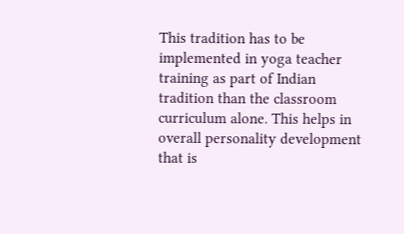This tradition has to be implemented in yoga teacher training as part of Indian tradition than the classroom curriculum alone. This helps in overall personality development that is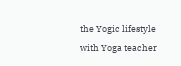the Yogic lifestyle with Yoga teacher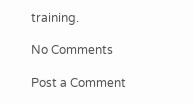training.

No Comments

Post a Comment